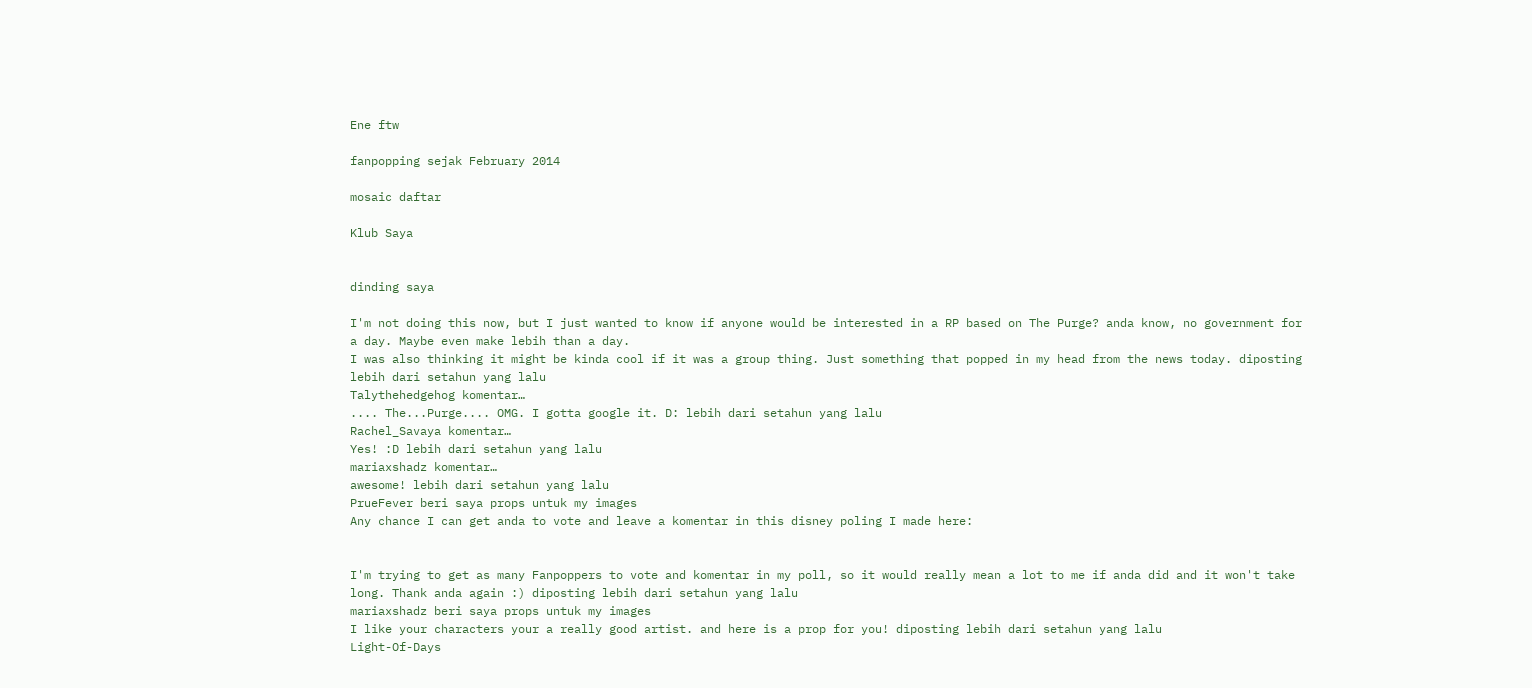Ene ftw

fanpopping sejak February 2014

mosaic daftar

Klub Saya


dinding saya

I'm not doing this now, but I just wanted to know if anyone would be interested in a RP based on The Purge? anda know, no government for a day. Maybe even make lebih than a day.
I was also thinking it might be kinda cool if it was a group thing. Just something that popped in my head from the news today. diposting lebih dari setahun yang lalu
Talythehedgehog komentar…
.... The...Purge.... OMG. I gotta google it. D: lebih dari setahun yang lalu
Rachel_Savaya komentar…
Yes! :D lebih dari setahun yang lalu
mariaxshadz komentar…
awesome! lebih dari setahun yang lalu
PrueFever beri saya props untuk my images
Any chance I can get anda to vote and leave a komentar in this disney poling I made here:


I'm trying to get as many Fanpoppers to vote and komentar in my poll, so it would really mean a lot to me if anda did and it won't take long. Thank anda again :) diposting lebih dari setahun yang lalu
mariaxshadz beri saya props untuk my images
I like your characters your a really good artist. and here is a prop for you! diposting lebih dari setahun yang lalu
Light-Of-Days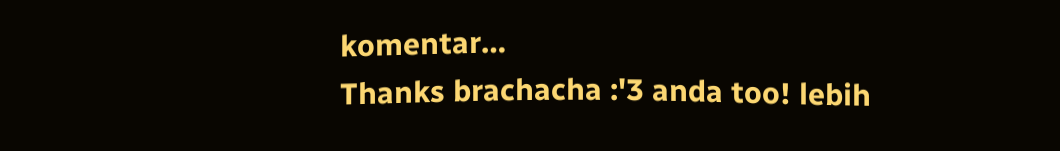komentar…
Thanks brachacha :'3 anda too! lebih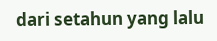dari setahun yang lalu